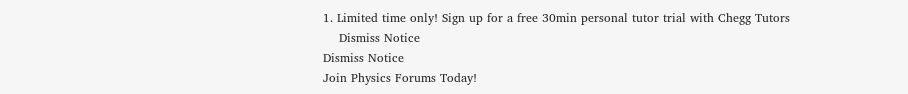1. Limited time only! Sign up for a free 30min personal tutor trial with Chegg Tutors
    Dismiss Notice
Dismiss Notice
Join Physics Forums Today!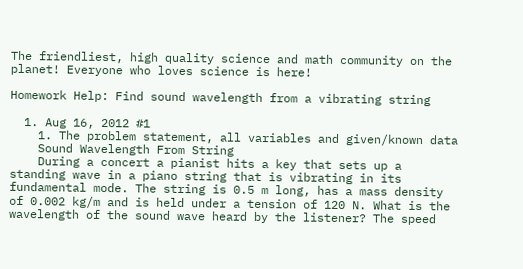The friendliest, high quality science and math community on the planet! Everyone who loves science is here!

Homework Help: Find sound wavelength from a vibrating string

  1. Aug 16, 2012 #1
    1. The problem statement, all variables and given/known data
    Sound Wavelength From String
    During a concert a pianist hits a key that sets up a standing wave in a piano string that is vibrating in its fundamental mode. The string is 0.5 m long, has a mass density of 0.002 kg/m and is held under a tension of 120 N. What is the wavelength of the sound wave heard by the listener? The speed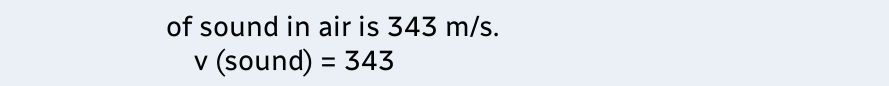of sound in air is 343 m/s.
    v (sound) = 343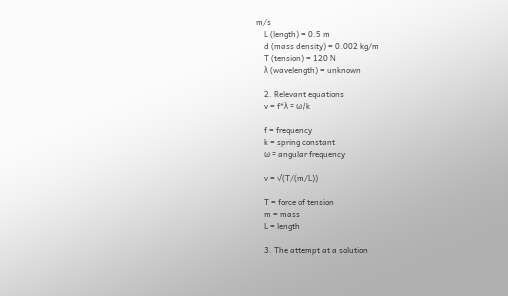m/s
    L (length) = 0.5 m
    d (mass density) = 0.002 kg/m
    T (tension) = 120 N
    λ (wavelength) = unknown

    2. Relevant equations
    v = f*λ = ω/k

    f = frequency
    k = spring constant
    ω = angular frequency

    v = √(T/(m/L))

    T = force of tension
    m = mass
    L = length

    3. The attempt at a solution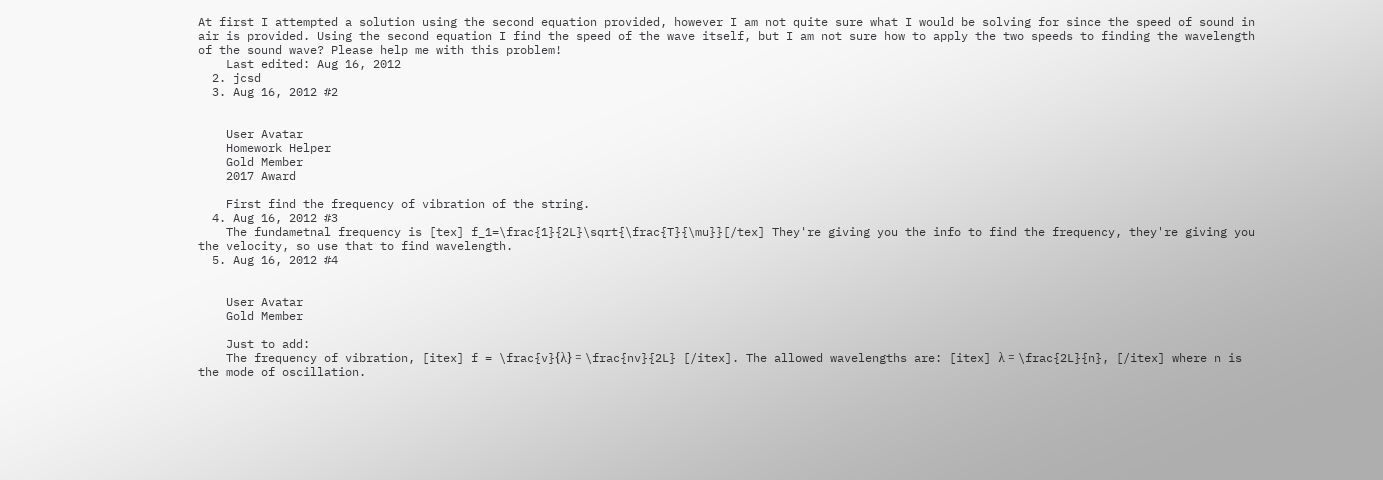At first I attempted a solution using the second equation provided, however I am not quite sure what I would be solving for since the speed of sound in air is provided. Using the second equation I find the speed of the wave itself, but I am not sure how to apply the two speeds to finding the wavelength of the sound wave? Please help me with this problem!
    Last edited: Aug 16, 2012
  2. jcsd
  3. Aug 16, 2012 #2


    User Avatar
    Homework Helper
    Gold Member
    2017 Award

    First find the frequency of vibration of the string.
  4. Aug 16, 2012 #3
    The fundametnal frequency is [tex] f_1=\frac{1}{2L}\sqrt{\frac{T}{\mu}}[/tex] They're giving you the info to find the frequency, they're giving you the velocity, so use that to find wavelength.
  5. Aug 16, 2012 #4


    User Avatar
    Gold Member

    Just to add:
    The frequency of vibration, [itex] f = \frac{v}{λ} = \frac{nv}{2L} [/itex]. The allowed wavelengths are: [itex] λ = \frac{2L}{n}, [/itex] where n is the mode of oscillation.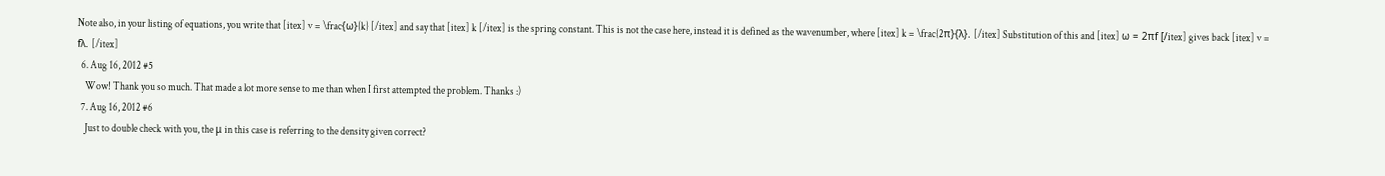Note also, in your listing of equations, you write that [itex] v = \frac{ω}{k} [/itex] and say that [itex] k [/itex] is the spring constant. This is not the case here, instead it is defined as the wavenumber, where [itex] k = \frac{2π}{λ}. [/itex] Substitution of this and [itex] ω = 2πf [/itex] gives back [itex] v = fλ. [/itex]
  6. Aug 16, 2012 #5
    Wow! Thank you so much. That made a lot more sense to me than when I first attempted the problem. Thanks :)
  7. Aug 16, 2012 #6
    Just to double check with you, the μ in this case is referring to the density given correct?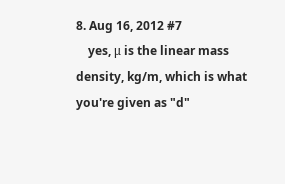8. Aug 16, 2012 #7
    yes, μ is the linear mass density, kg/m, which is what you're given as "d"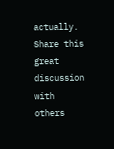actually.
Share this great discussion with others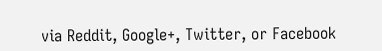via Reddit, Google+, Twitter, or Facebook